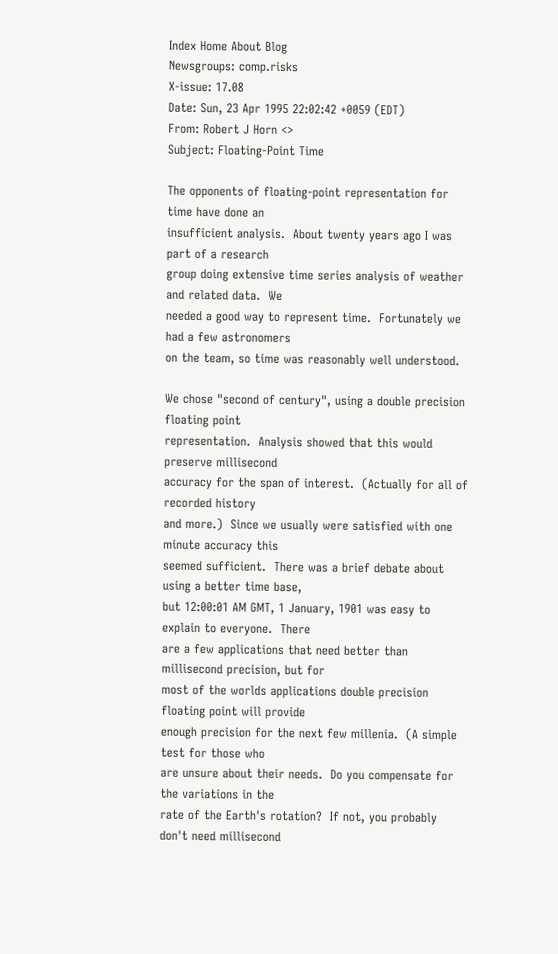Index Home About Blog
Newsgroups: comp.risks
X-issue: 17.08
Date: Sun, 23 Apr 1995 22:02:42 +0059 (EDT)
From: Robert J Horn <>
Subject: Floating-Point Time

The opponents of floating-point representation for time have done an
insufficient analysis.  About twenty years ago I was part of a research
group doing extensive time series analysis of weather and related data.  We
needed a good way to represent time.  Fortunately we had a few astronomers
on the team, so time was reasonably well understood.

We chose "second of century", using a double precision floating point
representation.  Analysis showed that this would preserve millisecond
accuracy for the span of interest.  (Actually for all of recorded history
and more.)  Since we usually were satisfied with one minute accuracy this
seemed sufficient.  There was a brief debate about using a better time base,
but 12:00:01 AM GMT, 1 January, 1901 was easy to explain to everyone.  There
are a few applications that need better than millisecond precision, but for
most of the worlds applications double precision floating point will provide
enough precision for the next few millenia.  (A simple test for those who
are unsure about their needs.  Do you compensate for the variations in the
rate of the Earth's rotation?  If not, you probably don't need millisecond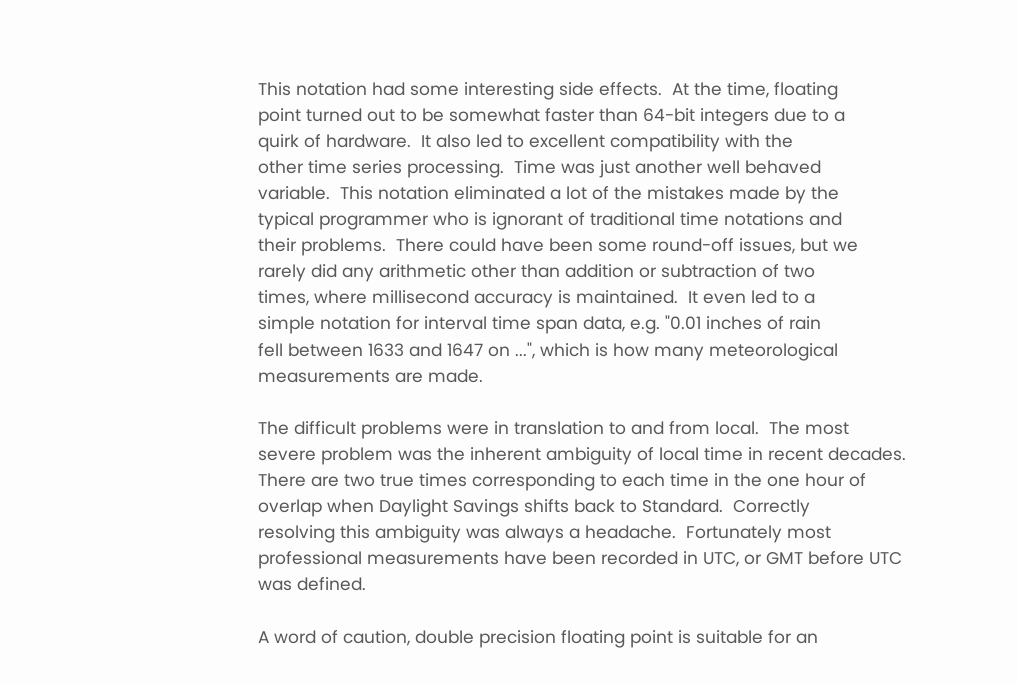This notation had some interesting side effects.  At the time, floating
point turned out to be somewhat faster than 64-bit integers due to a
quirk of hardware.  It also led to excellent compatibility with the
other time series processing.  Time was just another well behaved
variable.  This notation eliminated a lot of the mistakes made by the
typical programmer who is ignorant of traditional time notations and
their problems.  There could have been some round-off issues, but we
rarely did any arithmetic other than addition or subtraction of two
times, where millisecond accuracy is maintained.  It even led to a
simple notation for interval time span data, e.g. "0.01 inches of rain
fell between 1633 and 1647 on ...", which is how many meteorological
measurements are made.

The difficult problems were in translation to and from local.  The most
severe problem was the inherent ambiguity of local time in recent decades.
There are two true times corresponding to each time in the one hour of
overlap when Daylight Savings shifts back to Standard.  Correctly
resolving this ambiguity was always a headache.  Fortunately most
professional measurements have been recorded in UTC, or GMT before UTC
was defined.

A word of caution, double precision floating point is suitable for an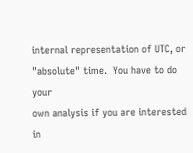internal representation of UTC, or "absolute" time.  You have to do your
own analysis if you are interested in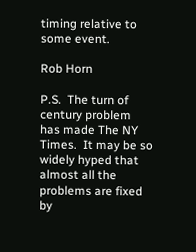timing relative to some event.

Rob Horn

P.S.  The turn of century problem has made The NY Times.  It may be so
widely hyped that almost all the problems are fixed by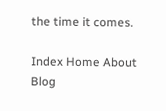the time it comes.

Index Home About Blog